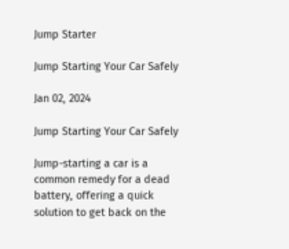Jump Starter

Jump Starting Your Car Safely

Jan 02, 2024

Jump Starting Your Car Safely

Jump-starting a car is a common remedy for a dead battery, offering a quick solution to get back on the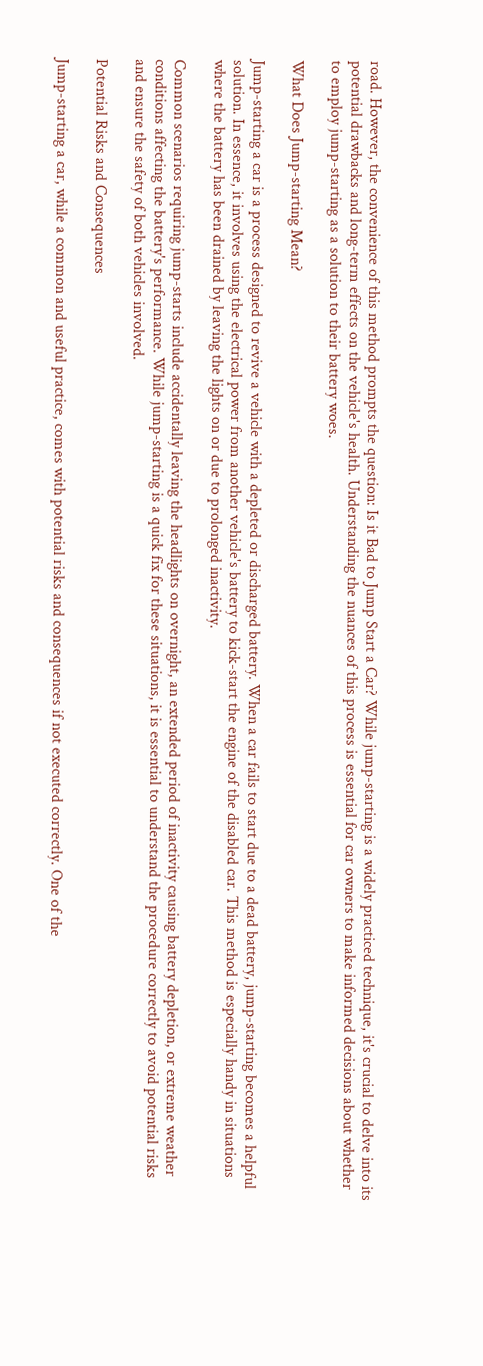road. However, the convenience of this method prompts the question: Is it Bad to Jump Start a Car? While jump-starting is a widely practiced technique, it's crucial to delve into its potential drawbacks and long-term effects on the vehicle's health. Understanding the nuances of this process is essential for car owners to make informed decisions about whether to employ jump-starting as a solution to their battery woes.

What Does Jump-starting Mean?

Jump-starting a car is a process designed to revive a vehicle with a depleted or discharged battery. When a car fails to start due to a dead battery, jump-starting becomes a helpful solution. In essence, it involves using the electrical power from another vehicle's battery to kick-start the engine of the disabled car. This method is especially handy in situations where the battery has been drained by leaving the lights on or due to prolonged inactivity.

Common scenarios requiring jump-starts include accidentally leaving the headlights on overnight, an extended period of inactivity causing battery depletion, or extreme weather conditions affecting the battery's performance. While jump-starting is a quick fix for these situations, it is essential to understand the procedure correctly to avoid potential risks and ensure the safety of both vehicles involved.

Potential Risks and Consequences

Jump-starting a car, while a common and useful practice, comes with potential risks and consequences if not executed correctly. One of the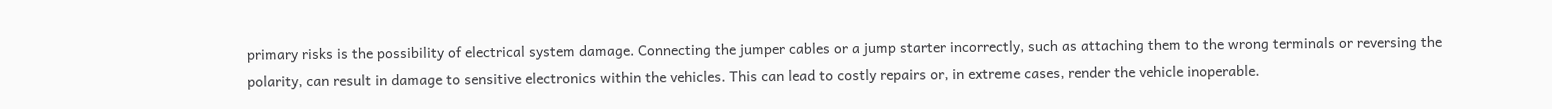primary risks is the possibility of electrical system damage. Connecting the jumper cables or a jump starter incorrectly, such as attaching them to the wrong terminals or reversing the polarity, can result in damage to sensitive electronics within the vehicles. This can lead to costly repairs or, in extreme cases, render the vehicle inoperable.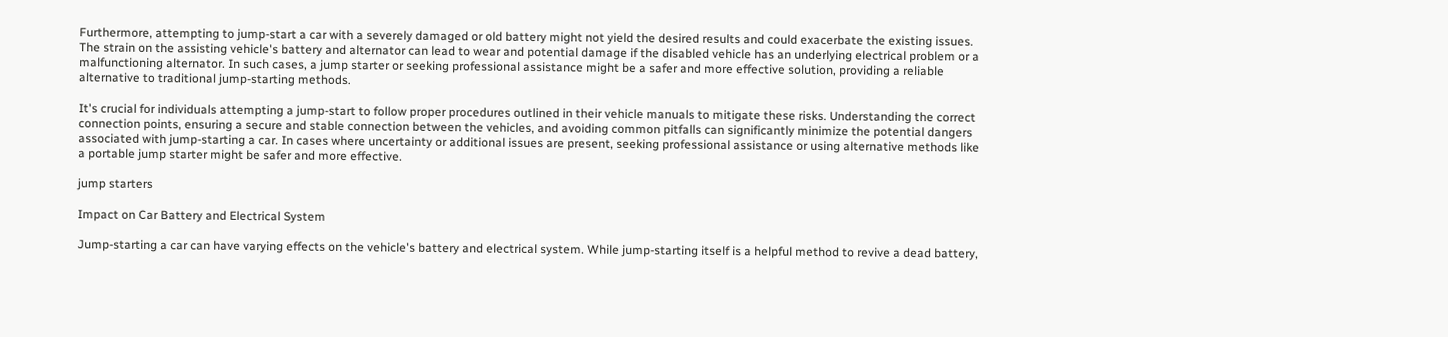Furthermore, attempting to jump-start a car with a severely damaged or old battery might not yield the desired results and could exacerbate the existing issues. The strain on the assisting vehicle's battery and alternator can lead to wear and potential damage if the disabled vehicle has an underlying electrical problem or a malfunctioning alternator. In such cases, a jump starter or seeking professional assistance might be a safer and more effective solution, providing a reliable alternative to traditional jump-starting methods.

It's crucial for individuals attempting a jump-start to follow proper procedures outlined in their vehicle manuals to mitigate these risks. Understanding the correct connection points, ensuring a secure and stable connection between the vehicles, and avoiding common pitfalls can significantly minimize the potential dangers associated with jump-starting a car. In cases where uncertainty or additional issues are present, seeking professional assistance or using alternative methods like a portable jump starter might be safer and more effective.

jump starters

Impact on Car Battery and Electrical System

Jump-starting a car can have varying effects on the vehicle's battery and electrical system. While jump-starting itself is a helpful method to revive a dead battery,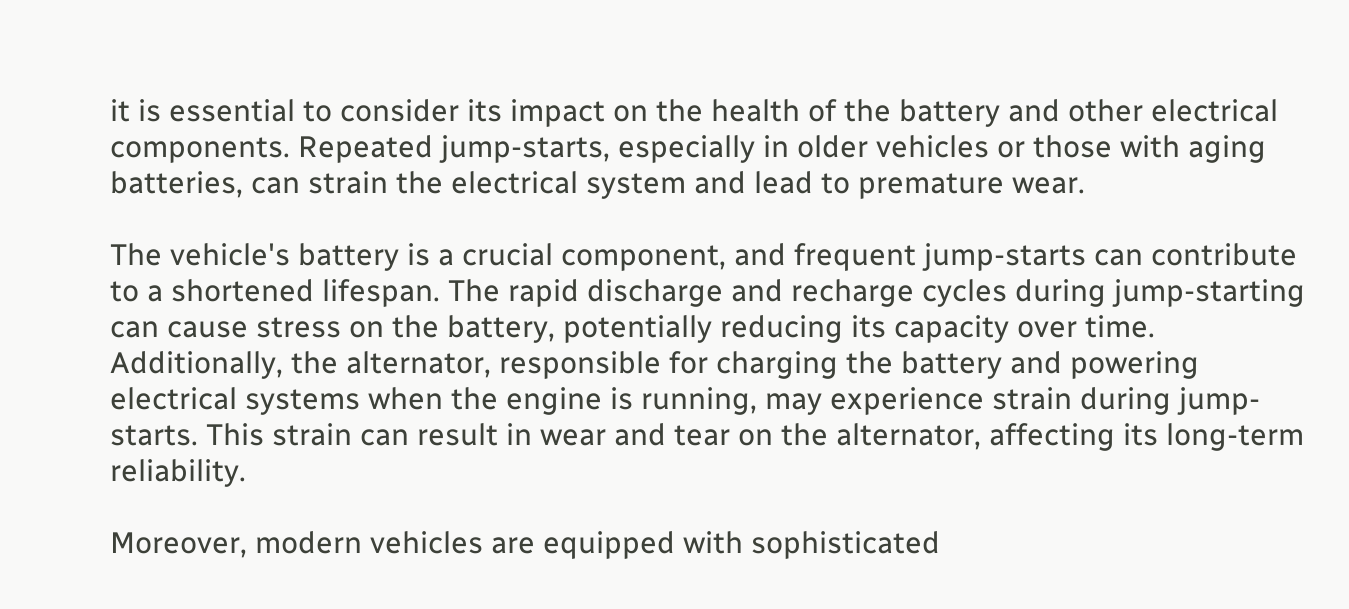it is essential to consider its impact on the health of the battery and other electrical components. Repeated jump-starts, especially in older vehicles or those with aging batteries, can strain the electrical system and lead to premature wear.

The vehicle's battery is a crucial component, and frequent jump-starts can contribute to a shortened lifespan. The rapid discharge and recharge cycles during jump-starting can cause stress on the battery, potentially reducing its capacity over time. Additionally, the alternator, responsible for charging the battery and powering electrical systems when the engine is running, may experience strain during jump-starts. This strain can result in wear and tear on the alternator, affecting its long-term reliability.

Moreover, modern vehicles are equipped with sophisticated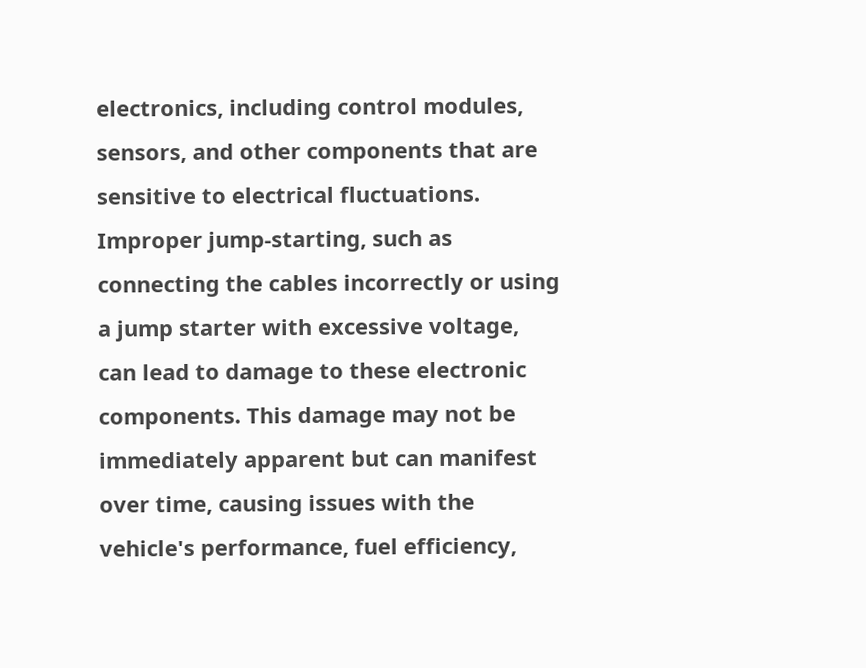electronics, including control modules, sensors, and other components that are sensitive to electrical fluctuations. Improper jump-starting, such as connecting the cables incorrectly or using a jump starter with excessive voltage, can lead to damage to these electronic components. This damage may not be immediately apparent but can manifest over time, causing issues with the vehicle's performance, fuel efficiency,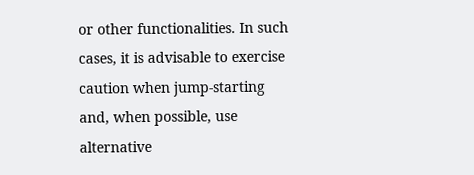or other functionalities. In such cases, it is advisable to exercise caution when jump-starting and, when possible, use alternative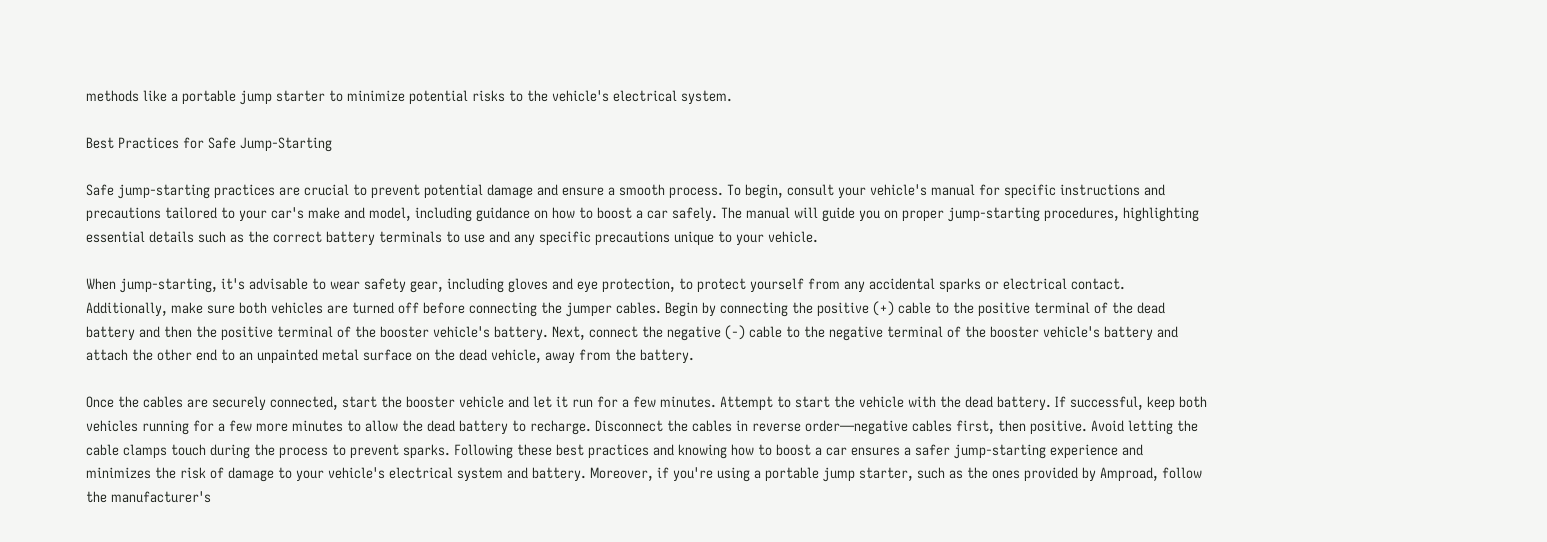methods like a portable jump starter to minimize potential risks to the vehicle's electrical system.

Best Practices for Safe Jump-Starting

Safe jump-starting practices are crucial to prevent potential damage and ensure a smooth process. To begin, consult your vehicle's manual for specific instructions and precautions tailored to your car's make and model, including guidance on how to boost a car safely. The manual will guide you on proper jump-starting procedures, highlighting essential details such as the correct battery terminals to use and any specific precautions unique to your vehicle.

When jump-starting, it's advisable to wear safety gear, including gloves and eye protection, to protect yourself from any accidental sparks or electrical contact. Additionally, make sure both vehicles are turned off before connecting the jumper cables. Begin by connecting the positive (+) cable to the positive terminal of the dead battery and then the positive terminal of the booster vehicle's battery. Next, connect the negative (-) cable to the negative terminal of the booster vehicle's battery and attach the other end to an unpainted metal surface on the dead vehicle, away from the battery.

Once the cables are securely connected, start the booster vehicle and let it run for a few minutes. Attempt to start the vehicle with the dead battery. If successful, keep both vehicles running for a few more minutes to allow the dead battery to recharge. Disconnect the cables in reverse order—negative cables first, then positive. Avoid letting the cable clamps touch during the process to prevent sparks. Following these best practices and knowing how to boost a car ensures a safer jump-starting experience and minimizes the risk of damage to your vehicle's electrical system and battery. Moreover, if you're using a portable jump starter, such as the ones provided by Amproad, follow the manufacturer's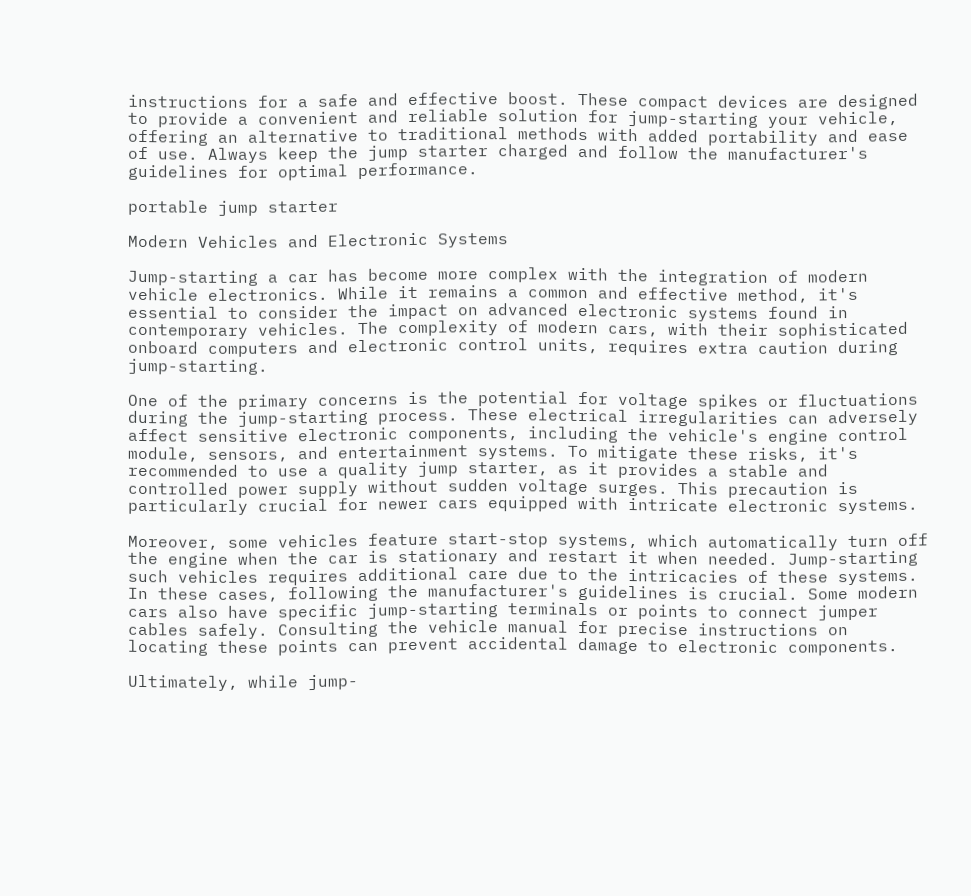instructions for a safe and effective boost. These compact devices are designed to provide a convenient and reliable solution for jump-starting your vehicle, offering an alternative to traditional methods with added portability and ease of use. Always keep the jump starter charged and follow the manufacturer's guidelines for optimal performance.

portable jump starter

Modern Vehicles and Electronic Systems

Jump-starting a car has become more complex with the integration of modern vehicle electronics. While it remains a common and effective method, it's essential to consider the impact on advanced electronic systems found in contemporary vehicles. The complexity of modern cars, with their sophisticated onboard computers and electronic control units, requires extra caution during jump-starting.

One of the primary concerns is the potential for voltage spikes or fluctuations during the jump-starting process. These electrical irregularities can adversely affect sensitive electronic components, including the vehicle's engine control module, sensors, and entertainment systems. To mitigate these risks, it's recommended to use a quality jump starter, as it provides a stable and controlled power supply without sudden voltage surges. This precaution is particularly crucial for newer cars equipped with intricate electronic systems.

Moreover, some vehicles feature start-stop systems, which automatically turn off the engine when the car is stationary and restart it when needed. Jump-starting such vehicles requires additional care due to the intricacies of these systems. In these cases, following the manufacturer's guidelines is crucial. Some modern cars also have specific jump-starting terminals or points to connect jumper cables safely. Consulting the vehicle manual for precise instructions on locating these points can prevent accidental damage to electronic components.

Ultimately, while jump-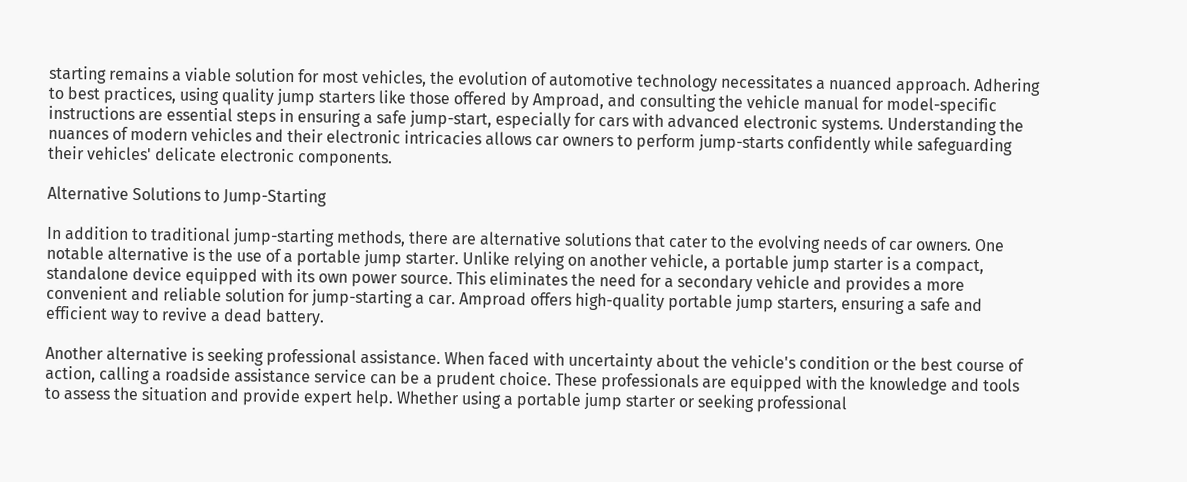starting remains a viable solution for most vehicles, the evolution of automotive technology necessitates a nuanced approach. Adhering to best practices, using quality jump starters like those offered by Amproad, and consulting the vehicle manual for model-specific instructions are essential steps in ensuring a safe jump-start, especially for cars with advanced electronic systems. Understanding the nuances of modern vehicles and their electronic intricacies allows car owners to perform jump-starts confidently while safeguarding their vehicles' delicate electronic components.

Alternative Solutions to Jump-Starting

In addition to traditional jump-starting methods, there are alternative solutions that cater to the evolving needs of car owners. One notable alternative is the use of a portable jump starter. Unlike relying on another vehicle, a portable jump starter is a compact, standalone device equipped with its own power source. This eliminates the need for a secondary vehicle and provides a more convenient and reliable solution for jump-starting a car. Amproad offers high-quality portable jump starters, ensuring a safe and efficient way to revive a dead battery.

Another alternative is seeking professional assistance. When faced with uncertainty about the vehicle's condition or the best course of action, calling a roadside assistance service can be a prudent choice. These professionals are equipped with the knowledge and tools to assess the situation and provide expert help. Whether using a portable jump starter or seeking professional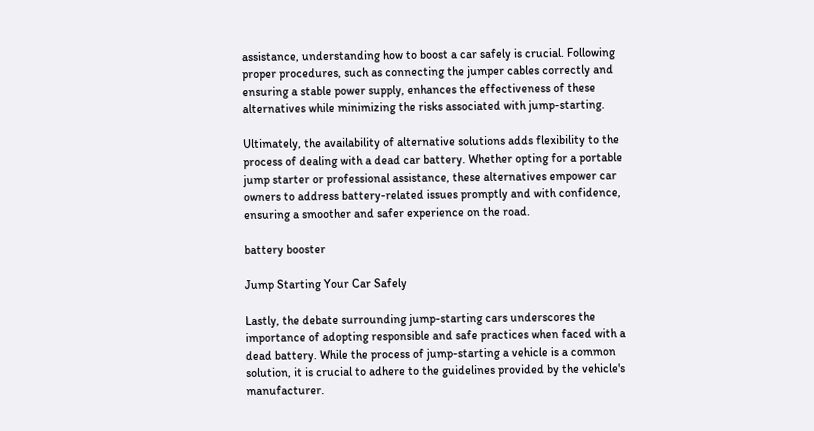assistance, understanding how to boost a car safely is crucial. Following proper procedures, such as connecting the jumper cables correctly and ensuring a stable power supply, enhances the effectiveness of these alternatives while minimizing the risks associated with jump-starting.

Ultimately, the availability of alternative solutions adds flexibility to the process of dealing with a dead car battery. Whether opting for a portable jump starter or professional assistance, these alternatives empower car owners to address battery-related issues promptly and with confidence, ensuring a smoother and safer experience on the road.

battery booster

Jump Starting Your Car Safely

Lastly, the debate surrounding jump-starting cars underscores the importance of adopting responsible and safe practices when faced with a dead battery. While the process of jump-starting a vehicle is a common solution, it is crucial to adhere to the guidelines provided by the vehicle's manufacturer.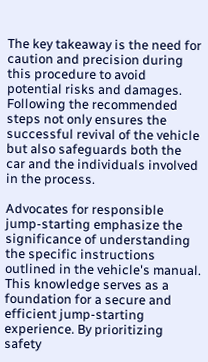The key takeaway is the need for caution and precision during this procedure to avoid potential risks and damages. Following the recommended steps not only ensures the successful revival of the vehicle but also safeguards both the car and the individuals involved in the process.

Advocates for responsible jump-starting emphasize the significance of understanding the specific instructions outlined in the vehicle's manual. This knowledge serves as a foundation for a secure and efficient jump-starting experience. By prioritizing safety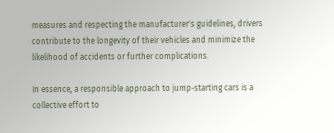measures and respecting the manufacturer's guidelines, drivers contribute to the longevity of their vehicles and minimize the likelihood of accidents or further complications.

In essence, a responsible approach to jump-starting cars is a collective effort to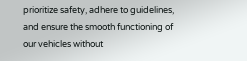prioritize safety, adhere to guidelines, and ensure the smooth functioning of our vehicles without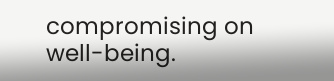compromising on well-being.